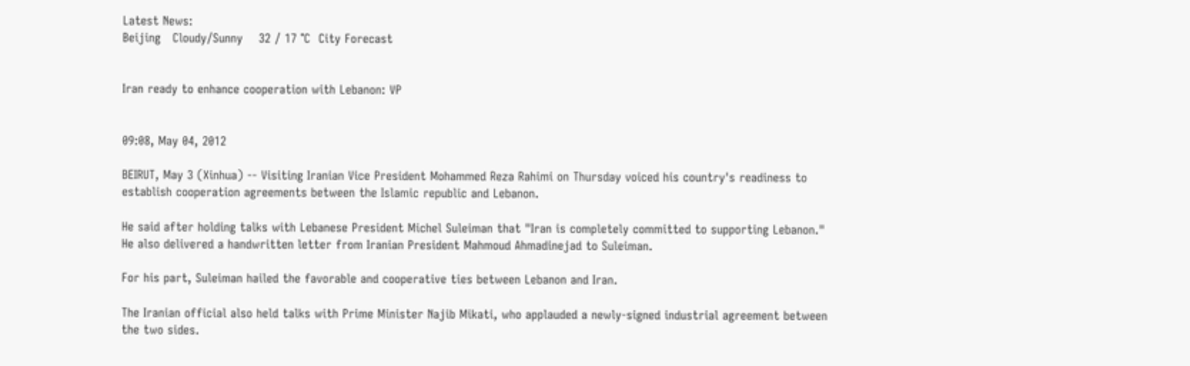Latest News:
Beijing   Cloudy/Sunny    32 / 17 ℃  City Forecast


Iran ready to enhance cooperation with Lebanon: VP


09:08, May 04, 2012

BEIRUT, May 3 (Xinhua) -- Visiting Iranian Vice President Mohammed Reza Rahimi on Thursday voiced his country's readiness to establish cooperation agreements between the Islamic republic and Lebanon.

He said after holding talks with Lebanese President Michel Suleiman that "Iran is completely committed to supporting Lebanon." He also delivered a handwritten letter from Iranian President Mahmoud Ahmadinejad to Suleiman.

For his part, Suleiman hailed the favorable and cooperative ties between Lebanon and Iran.

The Iranian official also held talks with Prime Minister Najib Mikati, who applauded a newly-signed industrial agreement between the two sides.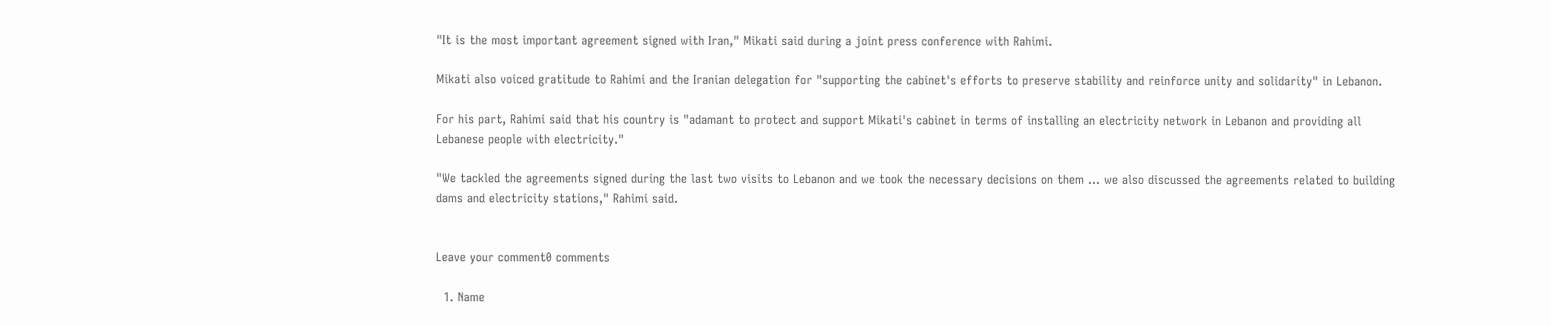"It is the most important agreement signed with Iran," Mikati said during a joint press conference with Rahimi.

Mikati also voiced gratitude to Rahimi and the Iranian delegation for "supporting the cabinet's efforts to preserve stability and reinforce unity and solidarity" in Lebanon.

For his part, Rahimi said that his country is "adamant to protect and support Mikati's cabinet in terms of installing an electricity network in Lebanon and providing all Lebanese people with electricity."

"We tackled the agreements signed during the last two visits to Lebanon and we took the necessary decisions on them ... we also discussed the agreements related to building dams and electricity stations," Rahimi said.


Leave your comment0 comments

  1. Name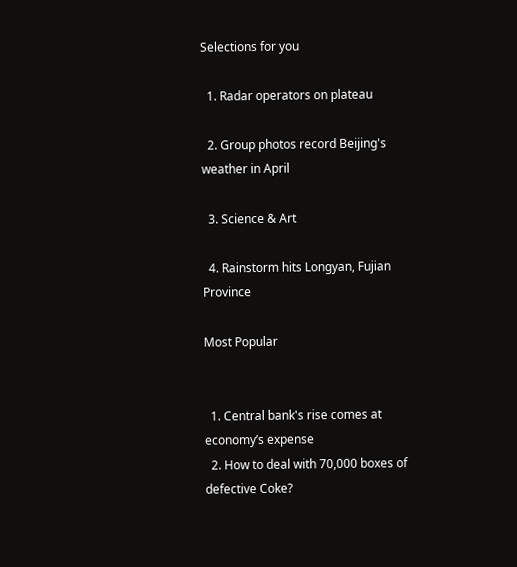Selections for you

  1. Radar operators on plateau

  2. Group photos record Beijing's weather in April

  3. Science & Art

  4. Rainstorm hits Longyan, Fujian Province

Most Popular


  1. Central bank's rise comes at economy’s expense
  2. How to deal with 70,000 boxes of defective Coke?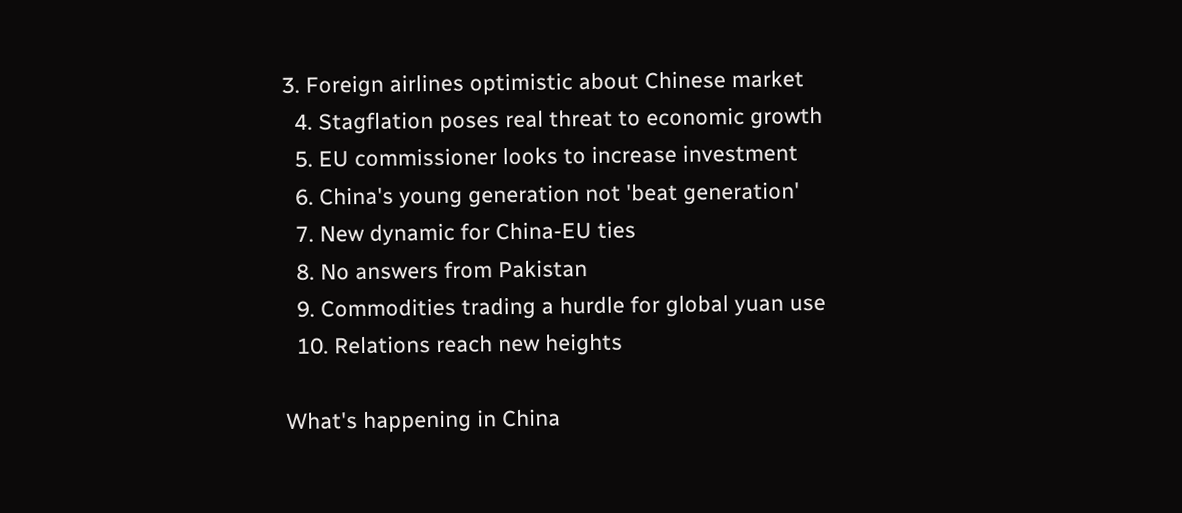3. Foreign airlines optimistic about Chinese market
  4. Stagflation poses real threat to economic growth
  5. EU commissioner looks to increase investment
  6. China's young generation not 'beat generation'
  7. New dynamic for China-EU ties
  8. No answers from Pakistan
  9. Commodities trading a hurdle for global yuan use
  10. Relations reach new heights

What's happening in China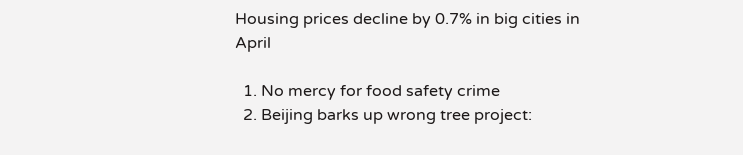Housing prices decline by 0.7% in big cities in April

  1. No mercy for food safety crime
  2. Beijing barks up wrong tree project: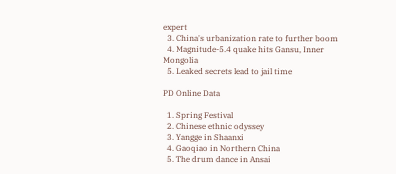expert
  3. China's urbanization rate to further boom
  4. Magnitude-5.4 quake hits Gansu, Inner Mongolia
  5. Leaked secrets lead to jail time

PD Online Data

  1. Spring Festival
  2. Chinese ethnic odyssey
  3. Yangge in Shaanxi
  4. Gaoqiao in Northern China
  5. The drum dance in Ansai